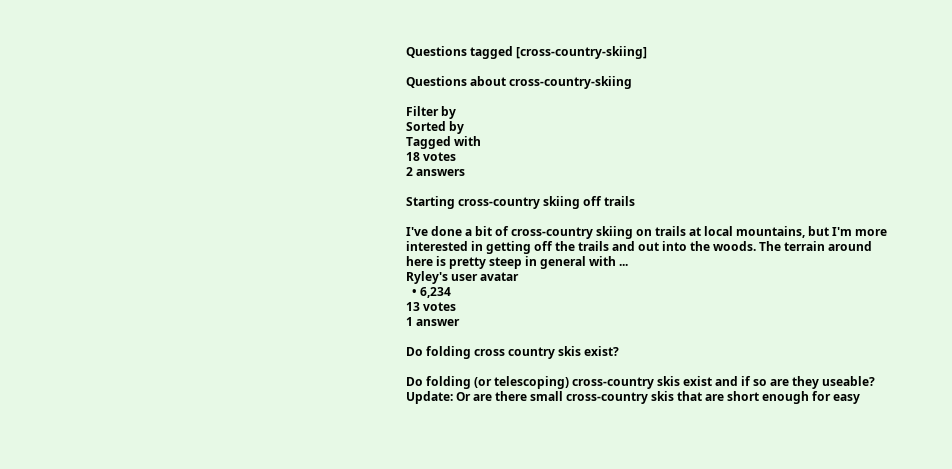Questions tagged [cross-country-skiing]

Questions about cross-country-skiing

Filter by
Sorted by
Tagged with
18 votes
2 answers

Starting cross-country skiing off trails

I've done a bit of cross-country skiing on trails at local mountains, but I'm more interested in getting off the trails and out into the woods. The terrain around here is pretty steep in general with ...
Ryley's user avatar
  • 6,234
13 votes
1 answer

Do folding cross country skis exist?

Do folding (or telescoping) cross-country skis exist and if so are they useable? Update: Or are there small cross-country skis that are short enough for easy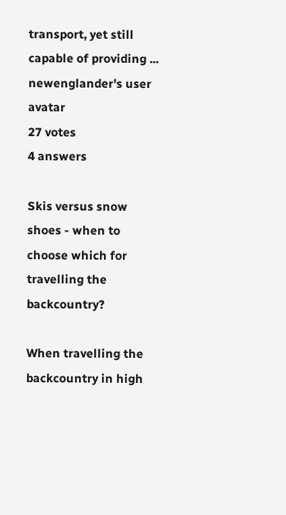transport, yet still capable of providing ...
newenglander's user avatar
27 votes
4 answers

Skis versus snow shoes - when to choose which for travelling the backcountry?

When travelling the backcountry in high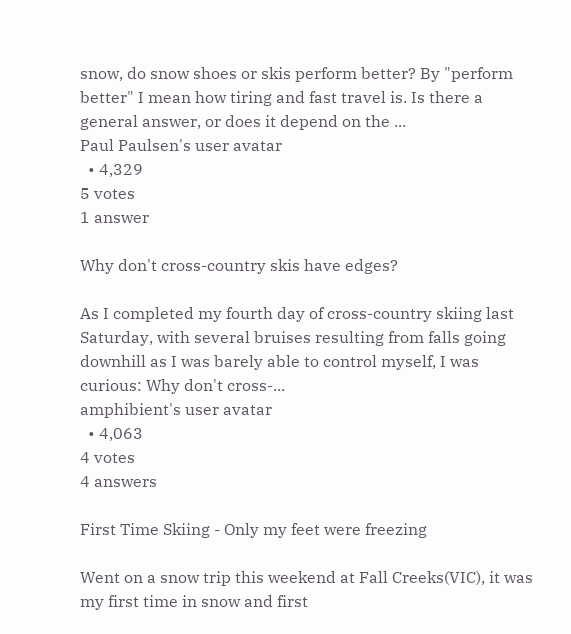snow, do snow shoes or skis perform better? By "perform better" I mean how tiring and fast travel is. Is there a general answer, or does it depend on the ...
Paul Paulsen's user avatar
  • 4,329
5 votes
1 answer

Why don't cross-country skis have edges?

As I completed my fourth day of cross-country skiing last Saturday, with several bruises resulting from falls going downhill as I was barely able to control myself, I was curious: Why don't cross-...
amphibient's user avatar
  • 4,063
4 votes
4 answers

First Time Skiing - Only my feet were freezing

Went on a snow trip this weekend at Fall Creeks(VIC), it was my first time in snow and first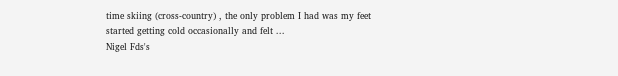time skiing (cross-country) , the only problem I had was my feet started getting cold occasionally and felt ...
Nigel Fds's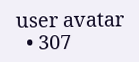user avatar
  • 307